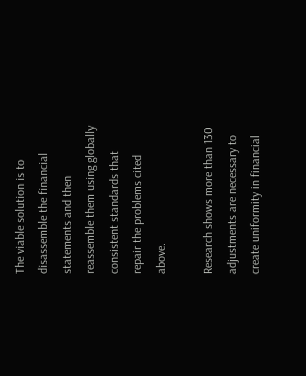The viable solution is to disassemble the financial statements and then reassemble them using globally consistent standards that repair the problems cited above.

Research shows more than 130 adjustments are necessary to create uniformity in financial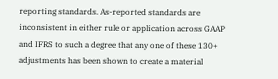reporting standards. As-reported standards are inconsistent in either rule or application across GAAP and IFRS to such a degree that any one of these 130+ adjustments has been shown to create a material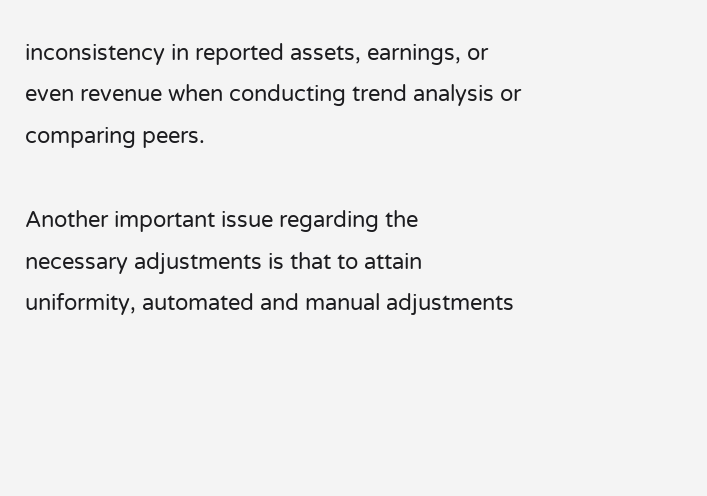inconsistency in reported assets, earnings, or even revenue when conducting trend analysis or comparing peers.

Another important issue regarding the necessary adjustments is that to attain uniformity, automated and manual adjustments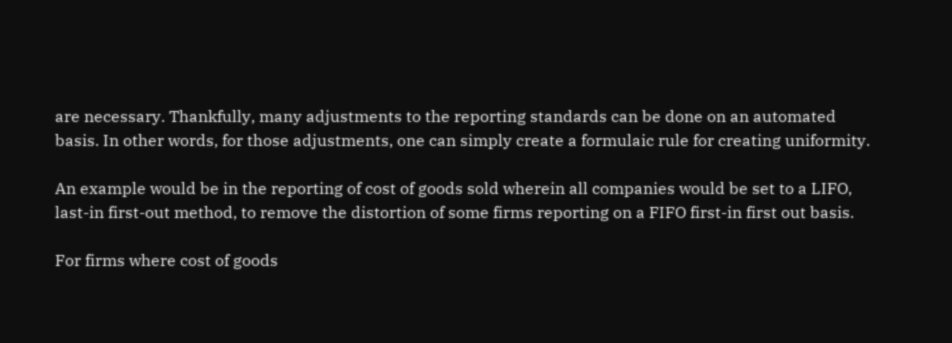are necessary. Thankfully, many adjustments to the reporting standards can be done on an automated basis. In other words, for those adjustments, one can simply create a formulaic rule for creating uniformity.

An example would be in the reporting of cost of goods sold wherein all companies would be set to a LIFO, last-in first-out method, to remove the distortion of some firms reporting on a FIFO first-in first out basis.

For firms where cost of goods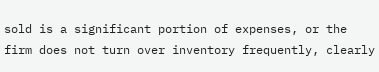sold is a significant portion of expenses, or the firm does not turn over inventory frequently, clearly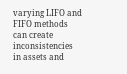varying LIFO and FIFO methods can create inconsistencies in assets and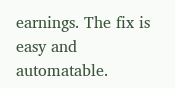earnings. The fix is easy and automatable.